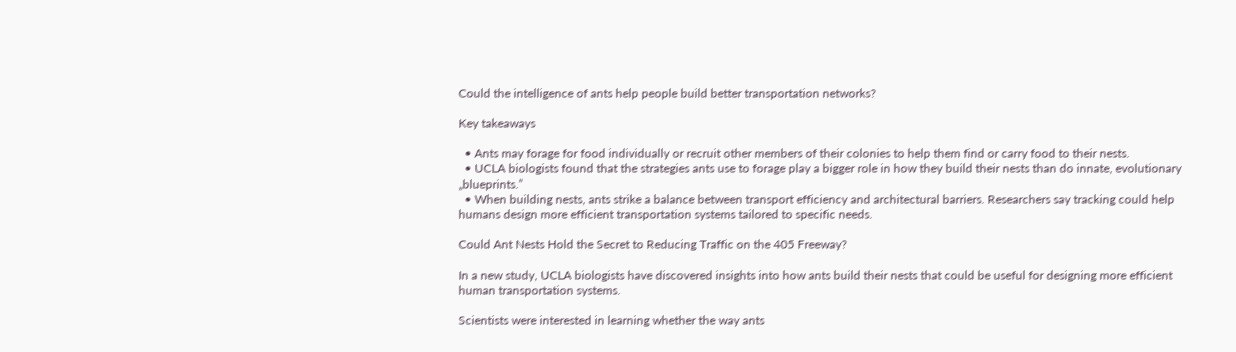Could the intelligence of ants help people build better transportation networks?

Key takeaways

  • Ants may forage for food individually or recruit other members of their colonies to help them find or carry food to their nests.
  • UCLA biologists found that the strategies ants use to forage play a bigger role in how they build their nests than do innate, evolutionary „blueprints.”
  • When building nests, ants strike a balance between transport efficiency and architectural barriers. Researchers say tracking could help humans design more efficient transportation systems tailored to specific needs.

Could Ant Nests Hold the Secret to Reducing Traffic on the 405 Freeway?

In a new study, UCLA biologists have discovered insights into how ants build their nests that could be useful for designing more efficient human transportation systems.

Scientists were interested in learning whether the way ants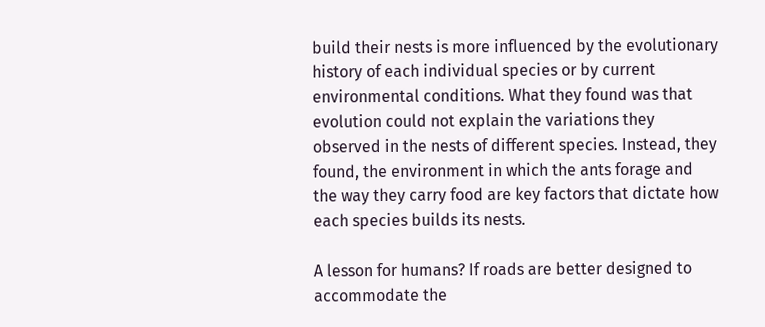build their nests is more influenced by the evolutionary history of each individual species or by current environmental conditions. What they found was that evolution could not explain the variations they observed in the nests of different species. Instead, they found, the environment in which the ants forage and the way they carry food are key factors that dictate how each species builds its nests.

A lesson for humans? If roads are better designed to accommodate the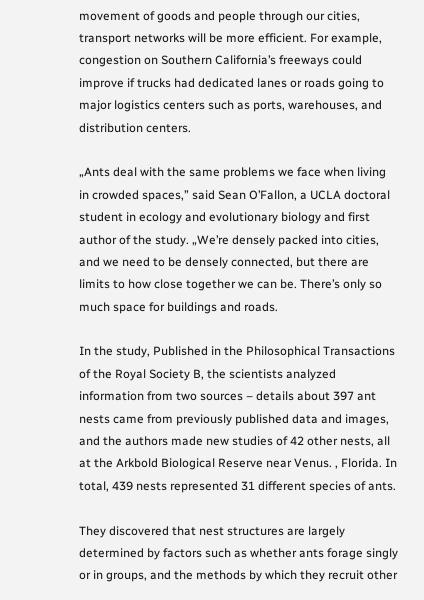movement of goods and people through our cities, transport networks will be more efficient. For example, congestion on Southern California’s freeways could improve if trucks had dedicated lanes or roads going to major logistics centers such as ports, warehouses, and distribution centers.

„Ants deal with the same problems we face when living in crowded spaces,” said Sean O’Fallon, a UCLA doctoral student in ecology and evolutionary biology and first author of the study. „We’re densely packed into cities, and we need to be densely connected, but there are limits to how close together we can be. There’s only so much space for buildings and roads.

In the study, Published in the Philosophical Transactions of the Royal Society B, the scientists analyzed information from two sources – details about 397 ant nests came from previously published data and images, and the authors made new studies of 42 other nests, all at the Arkbold Biological Reserve near Venus. , Florida. In total, 439 nests represented 31 different species of ants.

They discovered that nest structures are largely determined by factors such as whether ants forage singly or in groups, and the methods by which they recruit other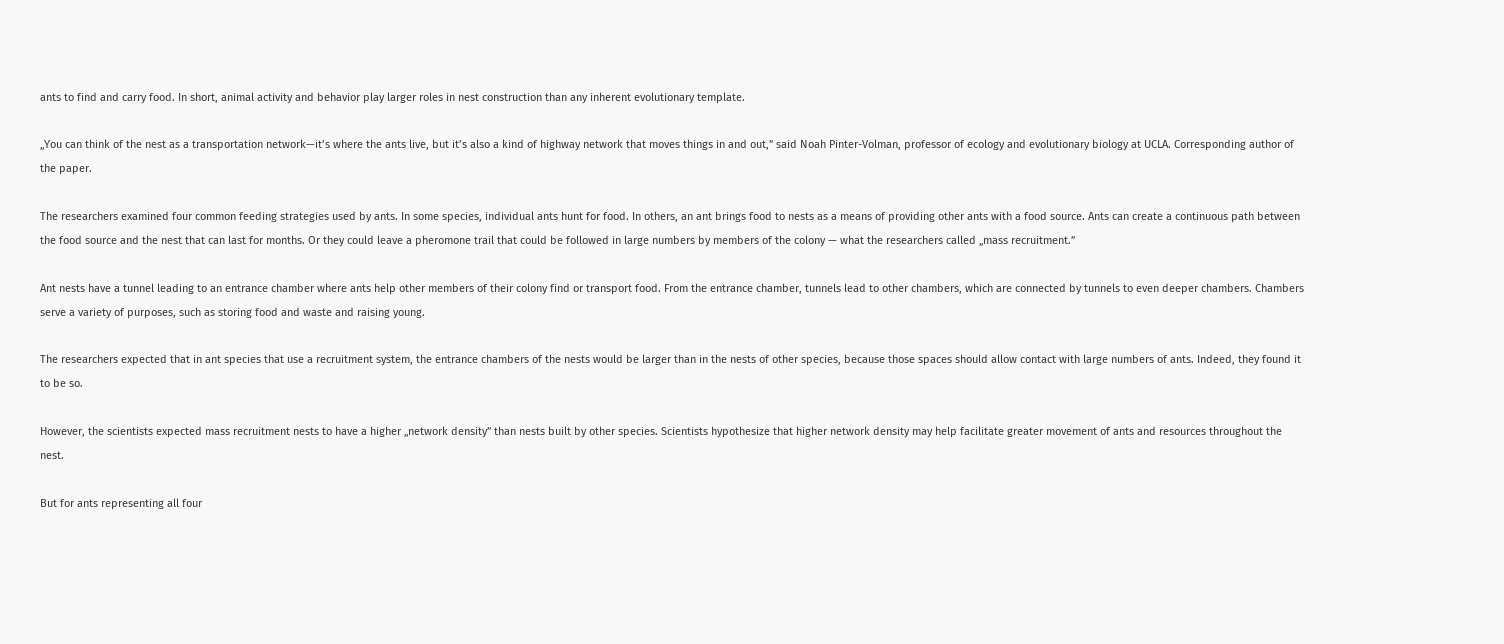ants to find and carry food. In short, animal activity and behavior play larger roles in nest construction than any inherent evolutionary template.

„You can think of the nest as a transportation network—it’s where the ants live, but it’s also a kind of highway network that moves things in and out,” said Noah Pinter-Volman, professor of ecology and evolutionary biology at UCLA. Corresponding author of the paper.

The researchers examined four common feeding strategies used by ants. In some species, individual ants hunt for food. In others, an ant brings food to nests as a means of providing other ants with a food source. Ants can create a continuous path between the food source and the nest that can last for months. Or they could leave a pheromone trail that could be followed in large numbers by members of the colony — what the researchers called „mass recruitment.”

Ant nests have a tunnel leading to an entrance chamber where ants help other members of their colony find or transport food. From the entrance chamber, tunnels lead to other chambers, which are connected by tunnels to even deeper chambers. Chambers serve a variety of purposes, such as storing food and waste and raising young.

The researchers expected that in ant species that use a recruitment system, the entrance chambers of the nests would be larger than in the nests of other species, because those spaces should allow contact with large numbers of ants. Indeed, they found it to be so.

However, the scientists expected mass recruitment nests to have a higher „network density” than nests built by other species. Scientists hypothesize that higher network density may help facilitate greater movement of ants and resources throughout the nest.

But for ants representing all four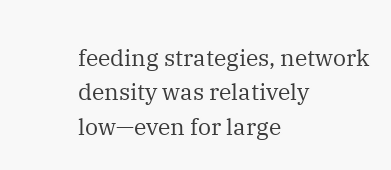feeding strategies, network density was relatively low—even for large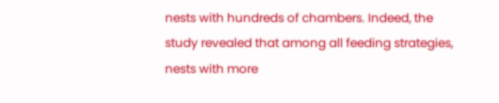nests with hundreds of chambers. Indeed, the study revealed that among all feeding strategies, nests with more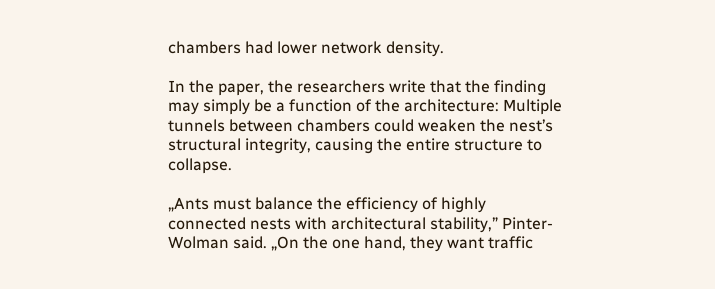chambers had lower network density.

In the paper, the researchers write that the finding may simply be a function of the architecture: Multiple tunnels between chambers could weaken the nest’s structural integrity, causing the entire structure to collapse.

„Ants must balance the efficiency of highly connected nests with architectural stability,” Pinter-Wolman said. „On the one hand, they want traffic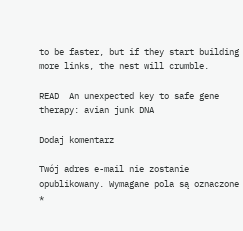to be faster, but if they start building more links, the nest will crumble.

READ  An unexpected key to safe gene therapy: avian junk DNA

Dodaj komentarz

Twój adres e-mail nie zostanie opublikowany. Wymagane pola są oznaczone *